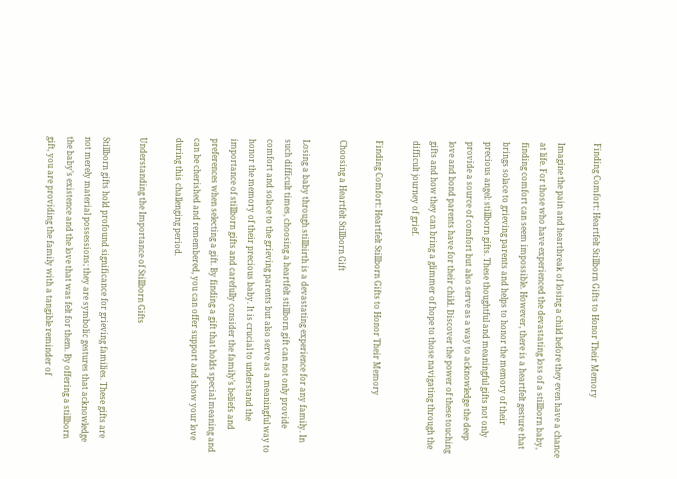Finding Comfort: Heartfelt Stillborn Gifts to Honor Their Memory

Imagine the pain and heartbreak of losing a child before they even have a chance at life. For those who have experienced the devastating loss of a stillborn baby, finding comfort can seem impossible. However, there is a heartfelt gesture that brings solace to grieving parents and helps to honor the memory of their precious angel: stillborn gifts. These thoughtful and meaningful gifts not only provide a source of comfort but also serve as a way to acknowledge the deep love and bond parents have for their child. Discover the power of these touching gifts and how they can bring a glimmer of hope to those navigating through the difficult journey of grief.

Finding Comfort: Heartfelt Stillborn Gifts to Honor Their Memory

Choosing a Heartfelt Stillborn Gift

Losing a baby through stillbirth is a devastating experience for any family. In such difficult times, choosing a heartfelt stillborn gift can not only provide comfort and solace to the grieving parents but also serve as a meaningful way to honor the memory of their precious baby. It is crucial to understand the importance of stillborn gifts and carefully consider the family’s beliefs and preferences when selecting a gift. By finding a gift that holds special meaning and can be cherished and remembered, you can offer support and show your love during this challenging period.

Understanding the Importance of Stillborn Gifts

Stillborn gifts hold profound significance for grieving families. These gifts are not merely material possessions; they are symbolic gestures that acknowledge the baby’s existence and the love that was felt for them. By offering a stillborn gift, you are providing the family with a tangible reminder of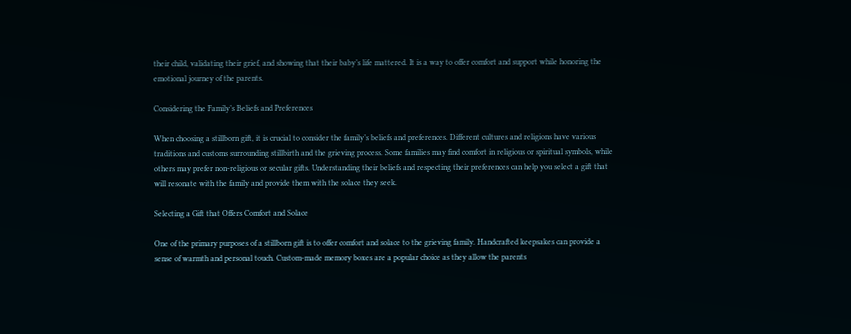their child, validating their grief, and showing that their baby’s life mattered. It is a way to offer comfort and support while honoring the emotional journey of the parents.

Considering the Family’s Beliefs and Preferences

When choosing a stillborn gift, it is crucial to consider the family’s beliefs and preferences. Different cultures and religions have various traditions and customs surrounding stillbirth and the grieving process. Some families may find comfort in religious or spiritual symbols, while others may prefer non-religious or secular gifts. Understanding their beliefs and respecting their preferences can help you select a gift that will resonate with the family and provide them with the solace they seek.

Selecting a Gift that Offers Comfort and Solace

One of the primary purposes of a stillborn gift is to offer comfort and solace to the grieving family. Handcrafted keepsakes can provide a sense of warmth and personal touch. Custom-made memory boxes are a popular choice as they allow the parents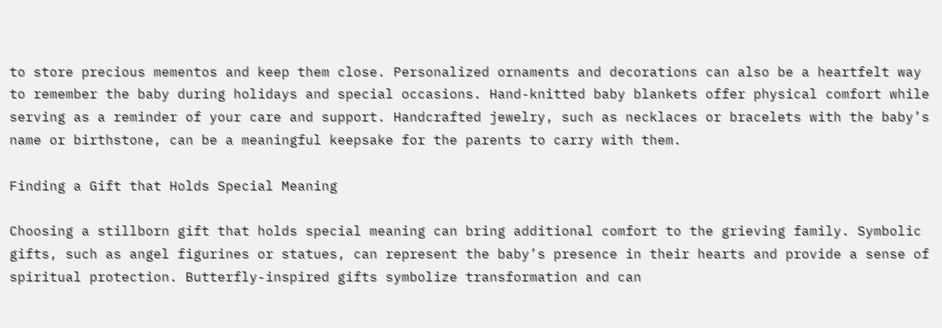to store precious mementos and keep them close. Personalized ornaments and decorations can also be a heartfelt way to remember the baby during holidays and special occasions. Hand-knitted baby blankets offer physical comfort while serving as a reminder of your care and support. Handcrafted jewelry, such as necklaces or bracelets with the baby’s name or birthstone, can be a meaningful keepsake for the parents to carry with them.

Finding a Gift that Holds Special Meaning

Choosing a stillborn gift that holds special meaning can bring additional comfort to the grieving family. Symbolic gifts, such as angel figurines or statues, can represent the baby’s presence in their hearts and provide a sense of spiritual protection. Butterfly-inspired gifts symbolize transformation and can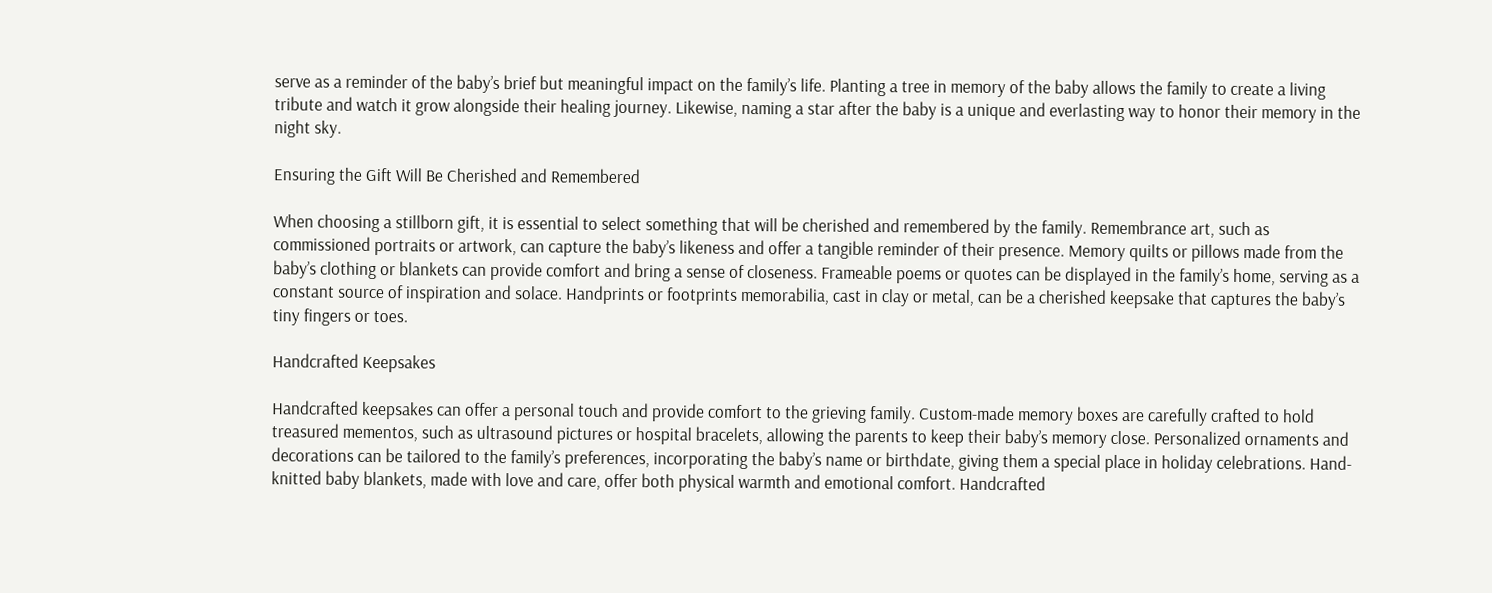serve as a reminder of the baby’s brief but meaningful impact on the family’s life. Planting a tree in memory of the baby allows the family to create a living tribute and watch it grow alongside their healing journey. Likewise, naming a star after the baby is a unique and everlasting way to honor their memory in the night sky.

Ensuring the Gift Will Be Cherished and Remembered

When choosing a stillborn gift, it is essential to select something that will be cherished and remembered by the family. Remembrance art, such as commissioned portraits or artwork, can capture the baby’s likeness and offer a tangible reminder of their presence. Memory quilts or pillows made from the baby’s clothing or blankets can provide comfort and bring a sense of closeness. Frameable poems or quotes can be displayed in the family’s home, serving as a constant source of inspiration and solace. Handprints or footprints memorabilia, cast in clay or metal, can be a cherished keepsake that captures the baby’s tiny fingers or toes.

Handcrafted Keepsakes

Handcrafted keepsakes can offer a personal touch and provide comfort to the grieving family. Custom-made memory boxes are carefully crafted to hold treasured mementos, such as ultrasound pictures or hospital bracelets, allowing the parents to keep their baby’s memory close. Personalized ornaments and decorations can be tailored to the family’s preferences, incorporating the baby’s name or birthdate, giving them a special place in holiday celebrations. Hand-knitted baby blankets, made with love and care, offer both physical warmth and emotional comfort. Handcrafted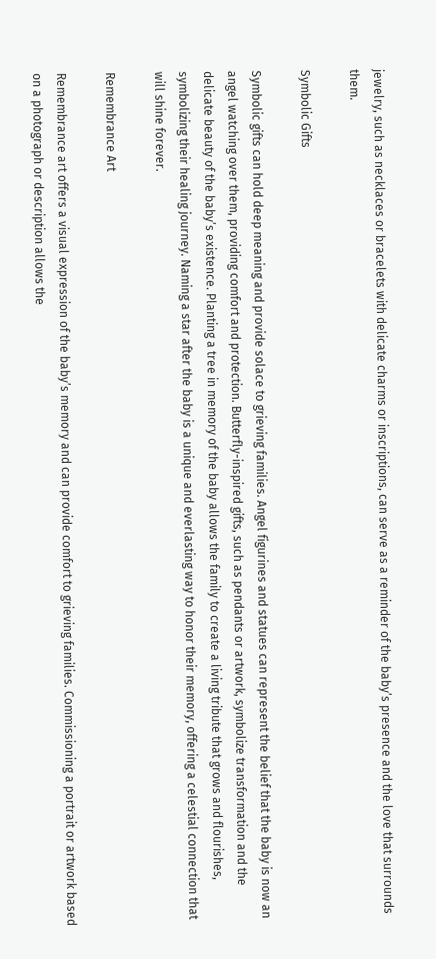jewelry, such as necklaces or bracelets with delicate charms or inscriptions, can serve as a reminder of the baby’s presence and the love that surrounds them.

Symbolic Gifts

Symbolic gifts can hold deep meaning and provide solace to grieving families. Angel figurines and statues can represent the belief that the baby is now an angel watching over them, providing comfort and protection. Butterfly-inspired gifts, such as pendants or artwork, symbolize transformation and the delicate beauty of the baby’s existence. Planting a tree in memory of the baby allows the family to create a living tribute that grows and flourishes, symbolizing their healing journey. Naming a star after the baby is a unique and everlasting way to honor their memory, offering a celestial connection that will shine forever.

Remembrance Art

Remembrance art offers a visual expression of the baby’s memory and can provide comfort to grieving families. Commissioning a portrait or artwork based on a photograph or description allows the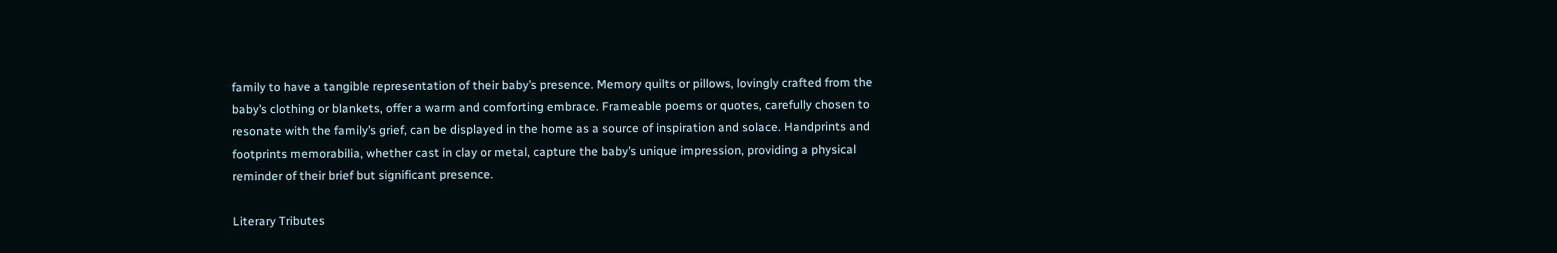family to have a tangible representation of their baby’s presence. Memory quilts or pillows, lovingly crafted from the baby’s clothing or blankets, offer a warm and comforting embrace. Frameable poems or quotes, carefully chosen to resonate with the family’s grief, can be displayed in the home as a source of inspiration and solace. Handprints and footprints memorabilia, whether cast in clay or metal, capture the baby’s unique impression, providing a physical reminder of their brief but significant presence.

Literary Tributes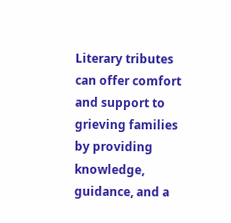Literary tributes can offer comfort and support to grieving families by providing knowledge, guidance, and a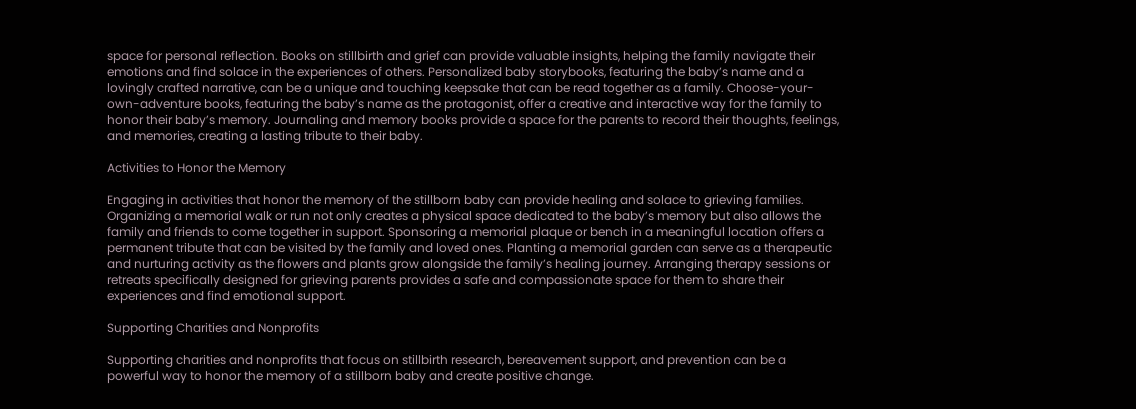space for personal reflection. Books on stillbirth and grief can provide valuable insights, helping the family navigate their emotions and find solace in the experiences of others. Personalized baby storybooks, featuring the baby’s name and a lovingly crafted narrative, can be a unique and touching keepsake that can be read together as a family. Choose-your-own-adventure books, featuring the baby’s name as the protagonist, offer a creative and interactive way for the family to honor their baby’s memory. Journaling and memory books provide a space for the parents to record their thoughts, feelings, and memories, creating a lasting tribute to their baby.

Activities to Honor the Memory

Engaging in activities that honor the memory of the stillborn baby can provide healing and solace to grieving families. Organizing a memorial walk or run not only creates a physical space dedicated to the baby’s memory but also allows the family and friends to come together in support. Sponsoring a memorial plaque or bench in a meaningful location offers a permanent tribute that can be visited by the family and loved ones. Planting a memorial garden can serve as a therapeutic and nurturing activity as the flowers and plants grow alongside the family’s healing journey. Arranging therapy sessions or retreats specifically designed for grieving parents provides a safe and compassionate space for them to share their experiences and find emotional support.

Supporting Charities and Nonprofits

Supporting charities and nonprofits that focus on stillbirth research, bereavement support, and prevention can be a powerful way to honor the memory of a stillborn baby and create positive change.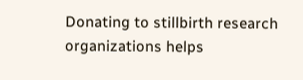Donating to stillbirth research organizations helps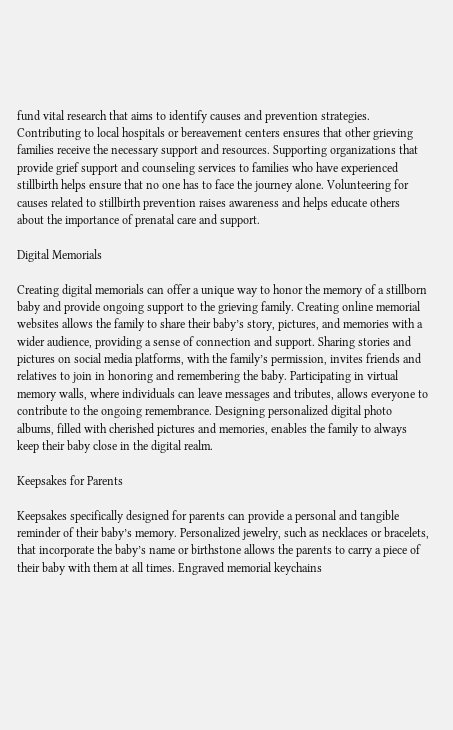fund vital research that aims to identify causes and prevention strategies. Contributing to local hospitals or bereavement centers ensures that other grieving families receive the necessary support and resources. Supporting organizations that provide grief support and counseling services to families who have experienced stillbirth helps ensure that no one has to face the journey alone. Volunteering for causes related to stillbirth prevention raises awareness and helps educate others about the importance of prenatal care and support.

Digital Memorials

Creating digital memorials can offer a unique way to honor the memory of a stillborn baby and provide ongoing support to the grieving family. Creating online memorial websites allows the family to share their baby’s story, pictures, and memories with a wider audience, providing a sense of connection and support. Sharing stories and pictures on social media platforms, with the family’s permission, invites friends and relatives to join in honoring and remembering the baby. Participating in virtual memory walls, where individuals can leave messages and tributes, allows everyone to contribute to the ongoing remembrance. Designing personalized digital photo albums, filled with cherished pictures and memories, enables the family to always keep their baby close in the digital realm.

Keepsakes for Parents

Keepsakes specifically designed for parents can provide a personal and tangible reminder of their baby’s memory. Personalized jewelry, such as necklaces or bracelets, that incorporate the baby’s name or birthstone allows the parents to carry a piece of their baby with them at all times. Engraved memorial keychains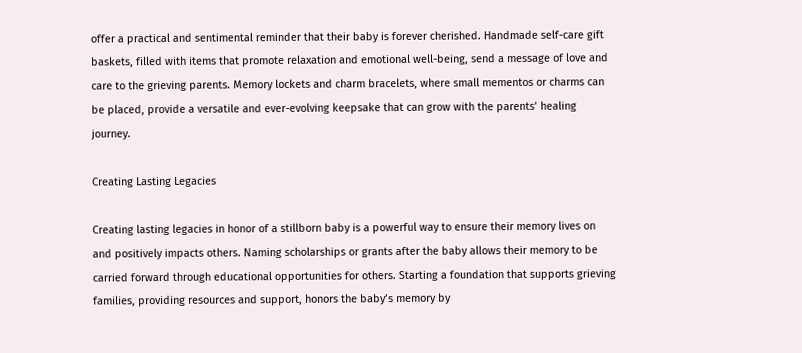offer a practical and sentimental reminder that their baby is forever cherished. Handmade self-care gift baskets, filled with items that promote relaxation and emotional well-being, send a message of love and care to the grieving parents. Memory lockets and charm bracelets, where small mementos or charms can be placed, provide a versatile and ever-evolving keepsake that can grow with the parents’ healing journey.

Creating Lasting Legacies

Creating lasting legacies in honor of a stillborn baby is a powerful way to ensure their memory lives on and positively impacts others. Naming scholarships or grants after the baby allows their memory to be carried forward through educational opportunities for others. Starting a foundation that supports grieving families, providing resources and support, honors the baby’s memory by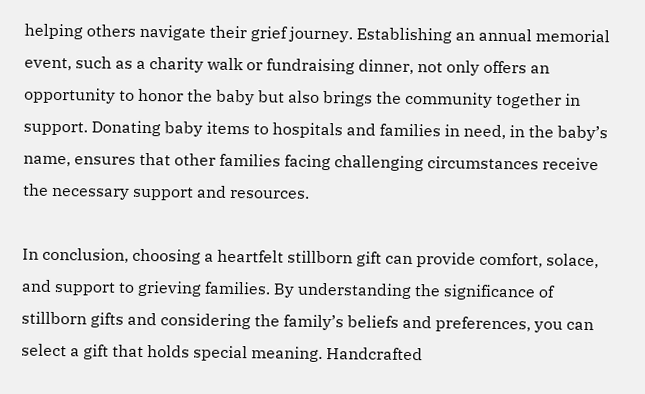helping others navigate their grief journey. Establishing an annual memorial event, such as a charity walk or fundraising dinner, not only offers an opportunity to honor the baby but also brings the community together in support. Donating baby items to hospitals and families in need, in the baby’s name, ensures that other families facing challenging circumstances receive the necessary support and resources.

In conclusion, choosing a heartfelt stillborn gift can provide comfort, solace, and support to grieving families. By understanding the significance of stillborn gifts and considering the family’s beliefs and preferences, you can select a gift that holds special meaning. Handcrafted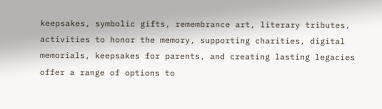keepsakes, symbolic gifts, remembrance art, literary tributes, activities to honor the memory, supporting charities, digital memorials, keepsakes for parents, and creating lasting legacies offer a range of options to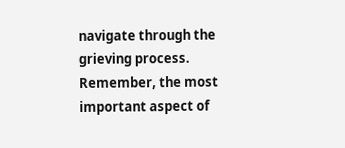navigate through the grieving process. Remember, the most important aspect of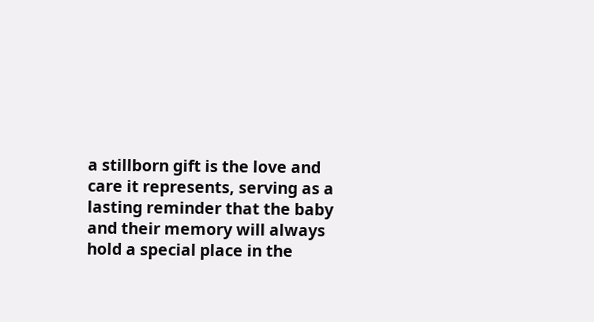a stillborn gift is the love and care it represents, serving as a lasting reminder that the baby and their memory will always hold a special place in the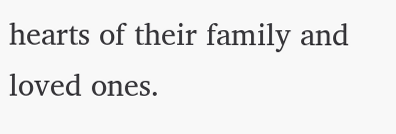hearts of their family and loved ones.